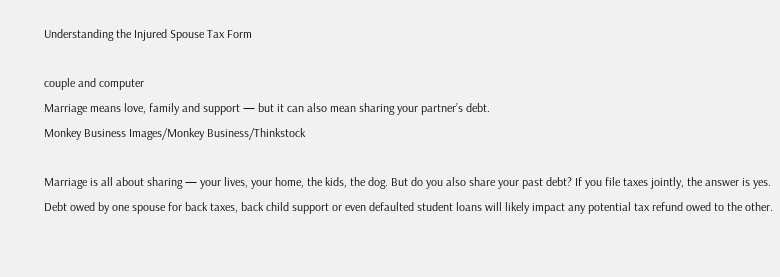Understanding the Injured Spouse Tax Form

couple and computer
Marriage means love, family and support — but it can also mean sharing your partner’s debt.
Monkey Business Images/Monkey Business/Thinkstock

Marriage is all about sharing — your lives, your home, the kids, the dog. But do you also share your past debt? If you file taxes jointly, the answer is yes. Debt owed by one spouse for back taxes, back child support or even defaulted student loans will likely impact any potential tax refund owed to the other.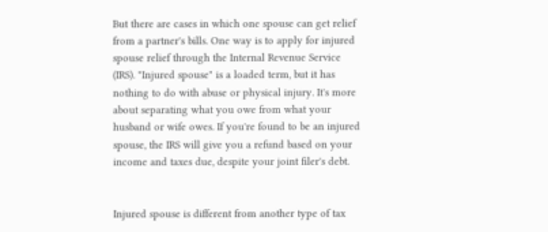But there are cases in which one spouse can get relief from a partner's bills. One way is to apply for injured spouse relief through the Internal Revenue Service (IRS). "Injured spouse" is a loaded term, but it has nothing to do with abuse or physical injury. It's more about separating what you owe from what your husband or wife owes. If you're found to be an injured spouse, the IRS will give you a refund based on your income and taxes due, despite your joint filer's debt.


Injured spouse is different from another type of tax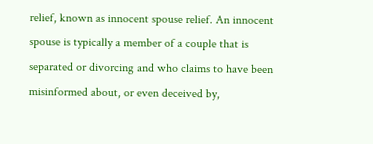relief, known as innocent spouse relief. An innocent spouse is typically a member of a couple that is separated or divorcing and who claims to have been misinformed about, or even deceived by,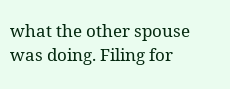what the other spouse was doing. Filing for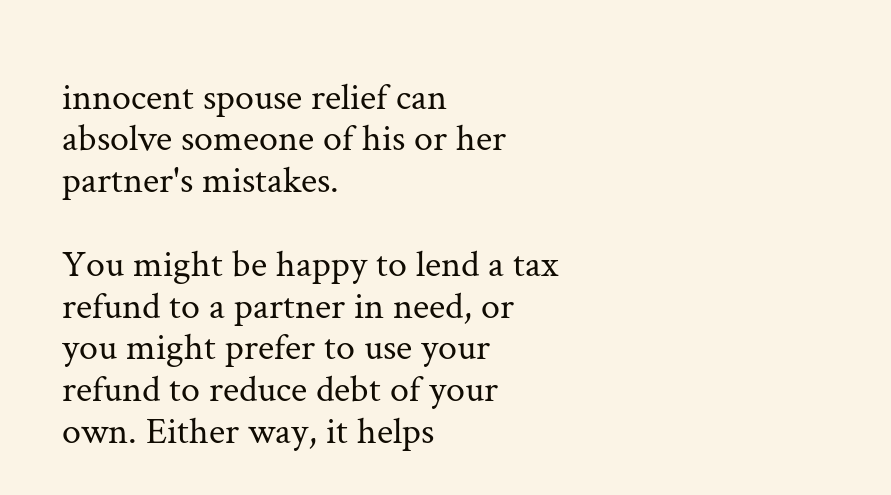innocent spouse relief can absolve someone of his or her partner's mistakes.

You might be happy to lend a tax refund to a partner in need, or you might prefer to use your refund to reduce debt of your own. Either way, it helps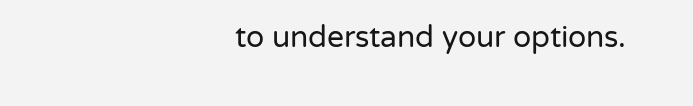to understand your options.